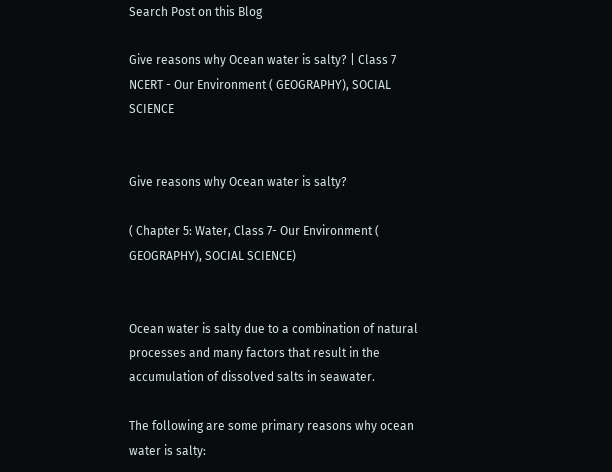Search Post on this Blog

Give reasons why Ocean water is salty? | Class 7 NCERT - Our Environment ( GEOGRAPHY), SOCIAL SCIENCE


Give reasons why Ocean water is salty?

( Chapter 5: Water, Class 7- Our Environment ( GEOGRAPHY), SOCIAL SCIENCE)


Ocean water is salty due to a combination of natural processes and many factors that result in the accumulation of dissolved salts in seawater.

The following are some primary reasons why ocean water is salty: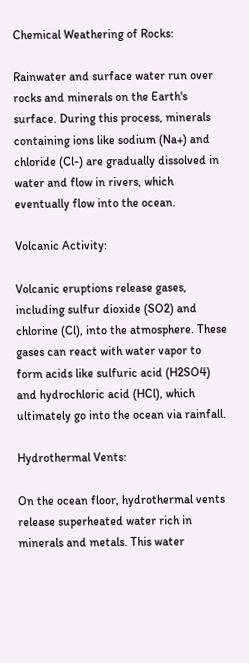Chemical Weathering of Rocks:

Rainwater and surface water run over rocks and minerals on the Earth's surface. During this process, minerals containing ions like sodium (Na+) and chloride (Cl-) are gradually dissolved in water and flow in rivers, which eventually flow into the ocean.

Volcanic Activity:

Volcanic eruptions release gases, including sulfur dioxide (SO2) and chlorine (Cl), into the atmosphere. These gases can react with water vapor to form acids like sulfuric acid (H2SO4) and hydrochloric acid (HCl), which ultimately go into the ocean via rainfall.

Hydrothermal Vents:

On the ocean floor, hydrothermal vents release superheated water rich in minerals and metals. This water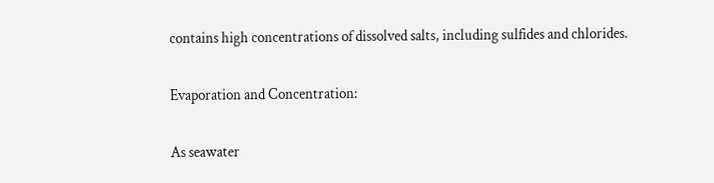contains high concentrations of dissolved salts, including sulfides and chlorides.

Evaporation and Concentration:

As seawater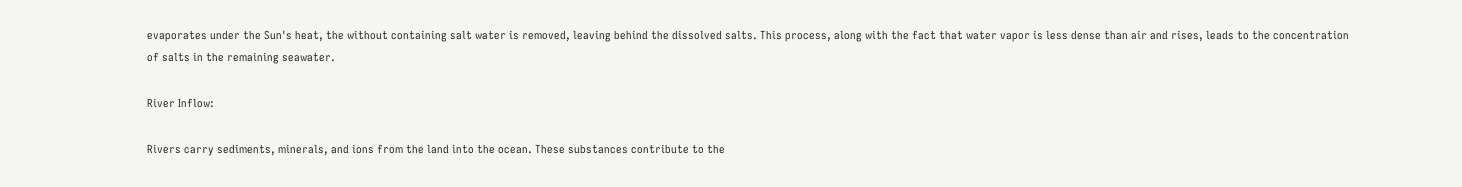evaporates under the Sun's heat, the without containing salt water is removed, leaving behind the dissolved salts. This process, along with the fact that water vapor is less dense than air and rises, leads to the concentration of salts in the remaining seawater.

River Inflow:

Rivers carry sediments, minerals, and ions from the land into the ocean. These substances contribute to the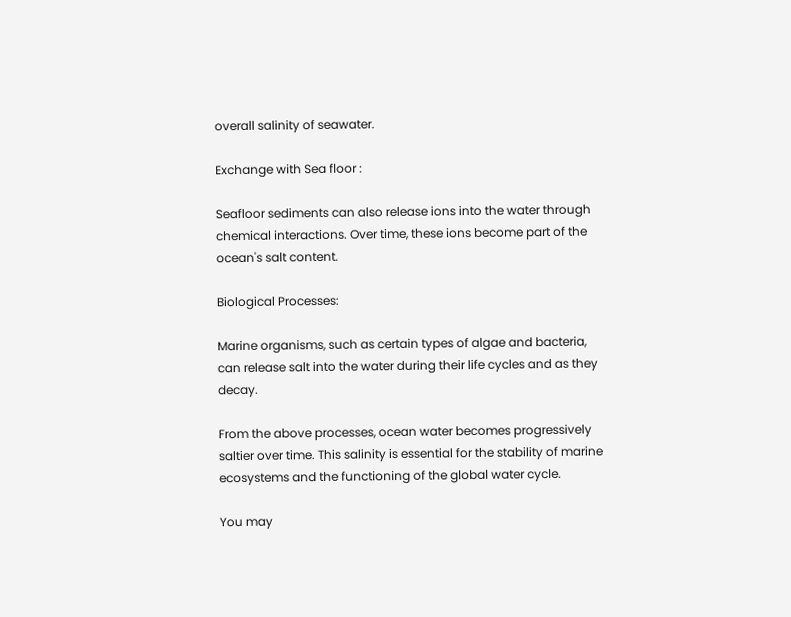overall salinity of seawater.

Exchange with Sea floor :

Seafloor sediments can also release ions into the water through chemical interactions. Over time, these ions become part of the ocean's salt content.

Biological Processes:

Marine organisms, such as certain types of algae and bacteria, can release salt into the water during their life cycles and as they decay.

From the above processes, ocean water becomes progressively saltier over time. This salinity is essential for the stability of marine ecosystems and the functioning of the global water cycle.

You may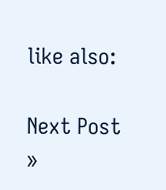like also:

Next Post »